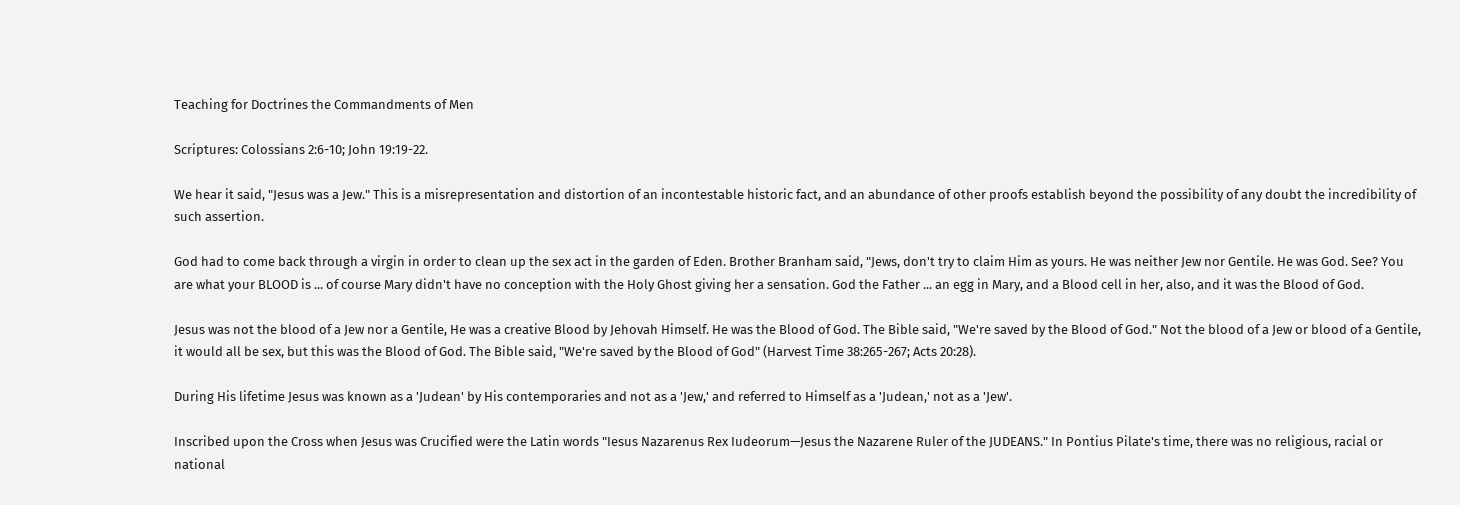Teaching for Doctrines the Commandments of Men

Scriptures: Colossians 2:6-10; John 19:19-22.

We hear it said, "Jesus was a Jew." This is a misrepresentation and distortion of an incontestable historic fact, and an abundance of other proofs establish beyond the possibility of any doubt the incredibility of such assertion.

God had to come back through a virgin in order to clean up the sex act in the garden of Eden. Brother Branham said, "Jews, don't try to claim Him as yours. He was neither Jew nor Gentile. He was God. See? You are what your BLOOD is ... of course Mary didn't have no conception with the Holy Ghost giving her a sensation. God the Father ... an egg in Mary, and a Blood cell in her, also, and it was the Blood of God.

Jesus was not the blood of a Jew nor a Gentile, He was a creative Blood by Jehovah Himself. He was the Blood of God. The Bible said, "We're saved by the Blood of God." Not the blood of a Jew or blood of a Gentile, it would all be sex, but this was the Blood of God. The Bible said, "We're saved by the Blood of God" (Harvest Time 38:265-267; Acts 20:28).

During His lifetime Jesus was known as a 'Judean' by His contemporaries and not as a 'Jew,' and referred to Himself as a 'Judean,' not as a 'Jew'.

Inscribed upon the Cross when Jesus was Crucified were the Latin words "Iesus Nazarenus Rex Iudeorum—Jesus the Nazarene Ruler of the JUDEANS." In Pontius Pilate's time, there was no religious, racial or national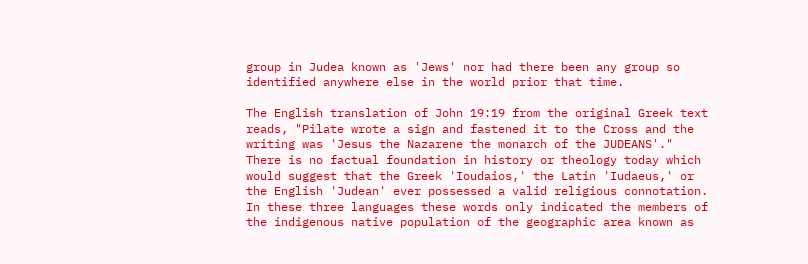group in Judea known as 'Jews' nor had there been any group so identified anywhere else in the world prior that time.

The English translation of John 19:19 from the original Greek text reads, "Pilate wrote a sign and fastened it to the Cross and the writing was 'Jesus the Nazarene the monarch of the JUDEANS'." There is no factual foundation in history or theology today which would suggest that the Greek 'Ioudaios,' the Latin 'Iudaeus,' or the English 'Judean' ever possessed a valid religious connotation. In these three languages these words only indicated the members of the indigenous native population of the geographic area known as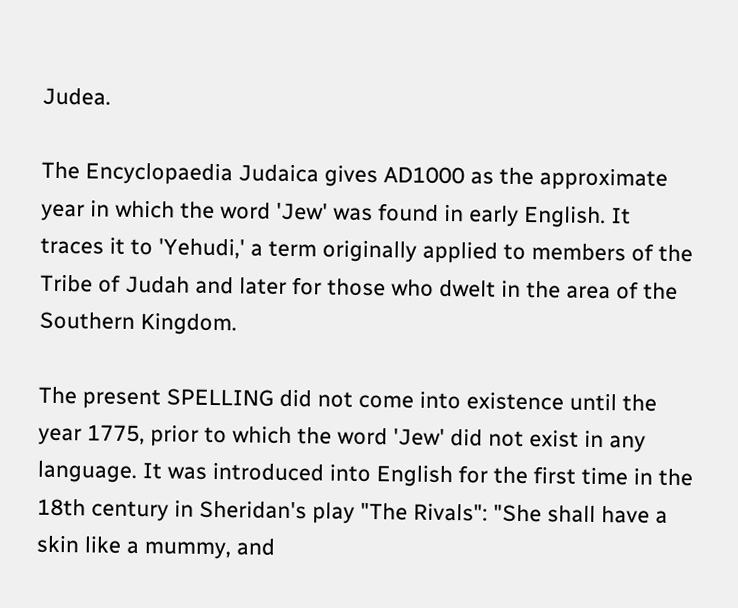Judea.

The Encyclopaedia Judaica gives AD1000 as the approximate year in which the word 'Jew' was found in early English. It traces it to 'Yehudi,' a term originally applied to members of the Tribe of Judah and later for those who dwelt in the area of the Southern Kingdom.

The present SPELLING did not come into existence until the year 1775, prior to which the word 'Jew' did not exist in any language. It was introduced into English for the first time in the 18th century in Sheridan's play "The Rivals": "She shall have a skin like a mummy, and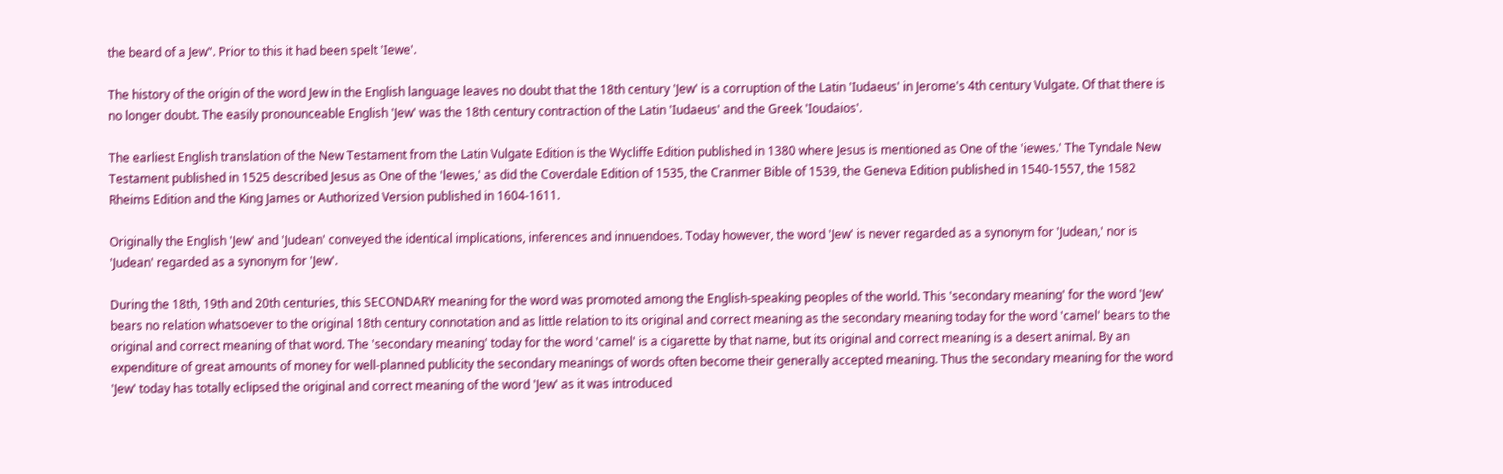the beard of a Jew". Prior to this it had been spelt 'Iewe'.

The history of the origin of the word Jew in the English language leaves no doubt that the 18th century 'Jew' is a corruption of the Latin 'Iudaeus' in Jerome's 4th century Vulgate. Of that there is no longer doubt. The easily pronounceable English 'Jew' was the 18th century contraction of the Latin 'Iudaeus' and the Greek 'Ioudaios'.

The earliest English translation of the New Testament from the Latin Vulgate Edition is the Wycliffe Edition published in 1380 where Jesus is mentioned as One of the 'iewes.' The Tyndale New Testament published in 1525 described Jesus as One of the 'lewes,' as did the Coverdale Edition of 1535, the Cranmer Bible of 1539, the Geneva Edition published in 1540-1557, the 1582 Rheims Edition and the King James or Authorized Version published in 1604-1611.

Originally the English 'Jew' and 'Judean' conveyed the identical implications, inferences and innuendoes. Today however, the word 'Jew' is never regarded as a synonym for 'Judean,' nor is 'Judean' regarded as a synonym for 'Jew'.

During the 18th, 19th and 20th centuries, this SECONDARY meaning for the word was promoted among the English-speaking peoples of the world. This 'secondary meaning' for the word 'Jew' bears no relation whatsoever to the original 18th century connotation and as little relation to its original and correct meaning as the secondary meaning today for the word 'camel' bears to the original and correct meaning of that word. The 'secondary meaning' today for the word 'camel' is a cigarette by that name, but its original and correct meaning is a desert animal. By an expenditure of great amounts of money for well-planned publicity the secondary meanings of words often become their generally accepted meaning. Thus the secondary meaning for the word 'Jew' today has totally eclipsed the original and correct meaning of the word 'Jew' as it was introduced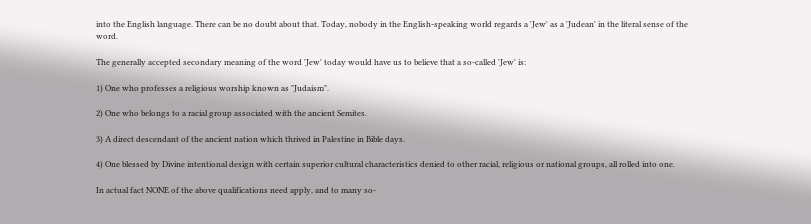into the English language. There can be no doubt about that. Today, nobody in the English-speaking world regards a 'Jew' as a 'Judean' in the literal sense of the word.

The generally accepted secondary meaning of the word 'Jew' today would have us to believe that a so-called 'Jew' is:

1) One who professes a religious worship known as "Judaism".

2) One who belongs to a racial group associated with the ancient Semites.

3) A direct descendant of the ancient nation which thrived in Palestine in Bible days.

4) One blessed by Divine intentional design with certain superior cultural characteristics denied to other racial, religious or national groups, all rolled into one.

In actual fact NONE of the above qualifications need apply, and to many so-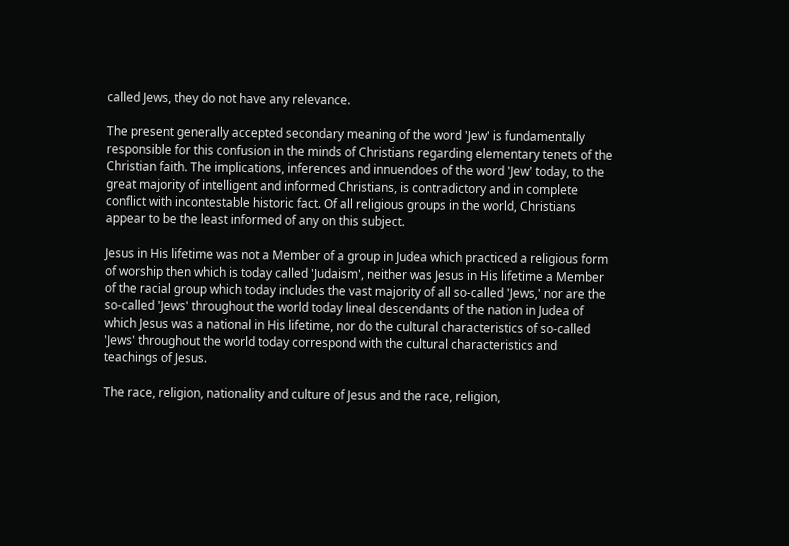called Jews, they do not have any relevance.

The present generally accepted secondary meaning of the word 'Jew' is fundamentally responsible for this confusion in the minds of Christians regarding elementary tenets of the Christian faith. The implications, inferences and innuendoes of the word 'Jew' today, to the great majority of intelligent and informed Christians, is contradictory and in complete conflict with incontestable historic fact. Of all religious groups in the world, Christians appear to be the least informed of any on this subject.

Jesus in His lifetime was not a Member of a group in Judea which practiced a religious form of worship then which is today called 'Judaism', neither was Jesus in His lifetime a Member of the racial group which today includes the vast majority of all so-called 'Jews,' nor are the so-called 'Jews' throughout the world today lineal descendants of the nation in Judea of which Jesus was a national in His lifetime, nor do the cultural characteristics of so-called 'Jews' throughout the world today correspond with the cultural characteristics and teachings of Jesus.

The race, religion, nationality and culture of Jesus and the race, religion,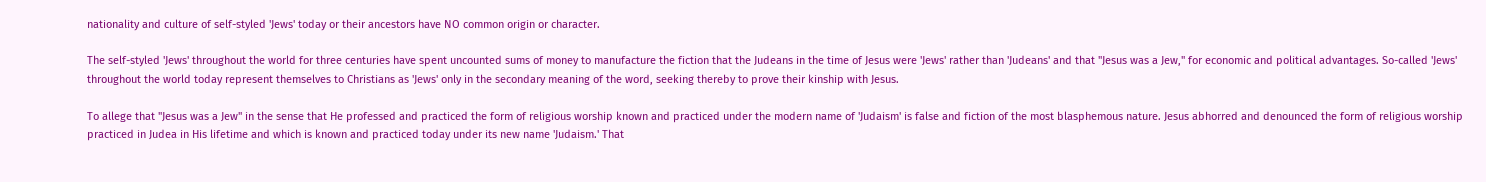nationality and culture of self-styled 'Jews' today or their ancestors have NO common origin or character.

The self-styled 'Jews' throughout the world for three centuries have spent uncounted sums of money to manufacture the fiction that the Judeans in the time of Jesus were 'Jews' rather than 'Judeans' and that "Jesus was a Jew," for economic and political advantages. So-called 'Jews' throughout the world today represent themselves to Christians as 'Jews' only in the secondary meaning of the word, seeking thereby to prove their kinship with Jesus.

To allege that "Jesus was a Jew" in the sense that He professed and practiced the form of religious worship known and practiced under the modern name of 'Judaism' is false and fiction of the most blasphemous nature. Jesus abhorred and denounced the form of religious worship practiced in Judea in His lifetime and which is known and practiced today under its new name 'Judaism.' That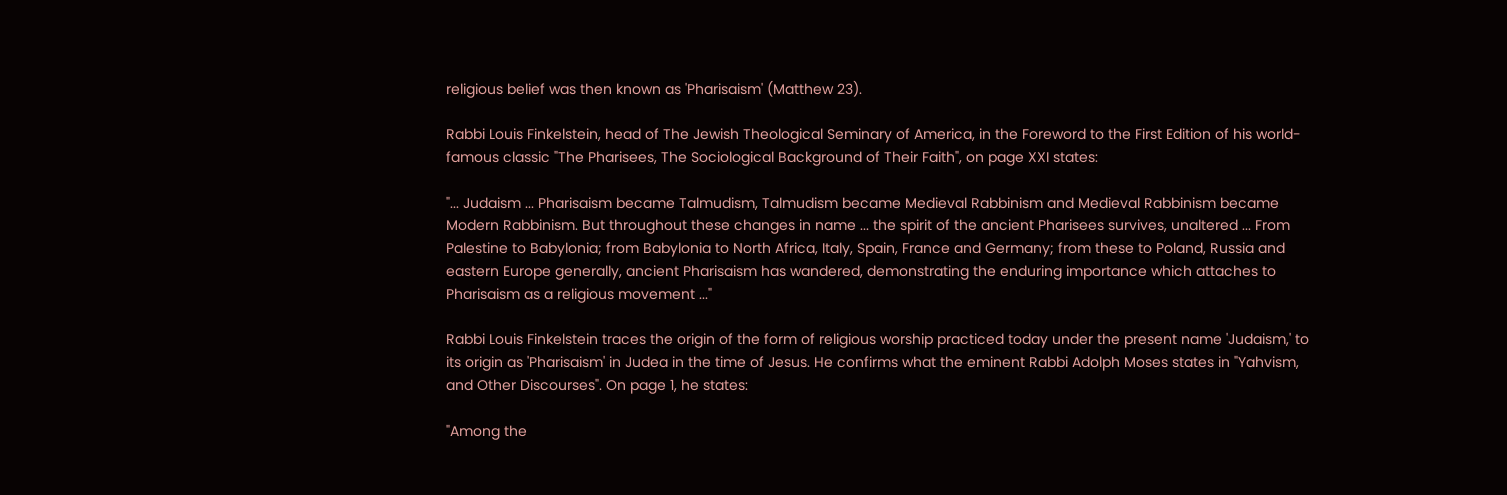religious belief was then known as 'Pharisaism' (Matthew 23).

Rabbi Louis Finkelstein, head of The Jewish Theological Seminary of America, in the Foreword to the First Edition of his world-famous classic "The Pharisees, The Sociological Background of Their Faith", on page XXI states:

"... Judaism ... Pharisaism became Talmudism, Talmudism became Medieval Rabbinism and Medieval Rabbinism became Modern Rabbinism. But throughout these changes in name ... the spirit of the ancient Pharisees survives, unaltered ... From Palestine to Babylonia; from Babylonia to North Africa, Italy, Spain, France and Germany; from these to Poland, Russia and eastern Europe generally, ancient Pharisaism has wandered, demonstrating the enduring importance which attaches to Pharisaism as a religious movement ..."

Rabbi Louis Finkelstein traces the origin of the form of religious worship practiced today under the present name 'Judaism,' to its origin as 'Pharisaism' in Judea in the time of Jesus. He confirms what the eminent Rabbi Adolph Moses states in "Yahvism, and Other Discourses". On page 1, he states:

"Among the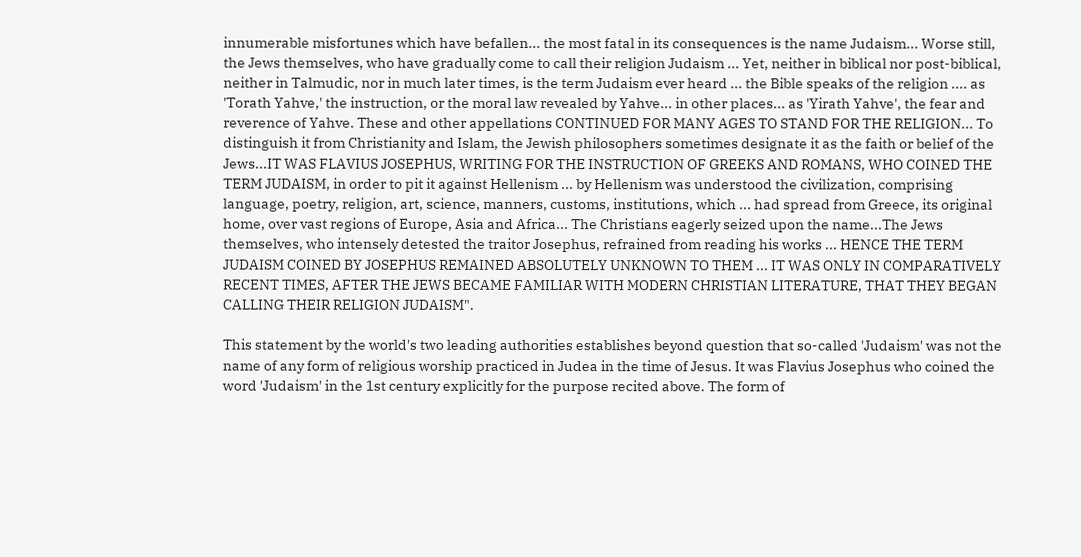innumerable misfortunes which have befallen... the most fatal in its consequences is the name Judaism... Worse still, the Jews themselves, who have gradually come to call their religion Judaism ... Yet, neither in biblical nor post-biblical, neither in Talmudic, nor in much later times, is the term Judaism ever heard ... the Bible speaks of the religion .... as 'Torath Yahve,' the instruction, or the moral law revealed by Yahve... in other places... as 'Yirath Yahve', the fear and reverence of Yahve. These and other appellations CONTINUED FOR MANY AGES TO STAND FOR THE RELIGION... To distinguish it from Christianity and Islam, the Jewish philosophers sometimes designate it as the faith or belief of the Jews...IT WAS FLAVIUS JOSEPHUS, WRITING FOR THE INSTRUCTION OF GREEKS AND ROMANS, WHO COINED THE TERM JUDAISM, in order to pit it against Hellenism ... by Hellenism was understood the civilization, comprising language, poetry, religion, art, science, manners, customs, institutions, which ... had spread from Greece, its original home, over vast regions of Europe, Asia and Africa... The Christians eagerly seized upon the name...The Jews themselves, who intensely detested the traitor Josephus, refrained from reading his works ... HENCE THE TERM JUDAISM COINED BY JOSEPHUS REMAINED ABSOLUTELY UNKNOWN TO THEM ... IT WAS ONLY IN COMPARATIVELY RECENT TIMES, AFTER THE JEWS BECAME FAMILIAR WITH MODERN CHRISTIAN LITERATURE, THAT THEY BEGAN CALLING THEIR RELIGION JUDAISM".

This statement by the world's two leading authorities establishes beyond question that so-called 'Judaism' was not the name of any form of religious worship practiced in Judea in the time of Jesus. It was Flavius Josephus who coined the word 'Judaism' in the 1st century explicitly for the purpose recited above. The form of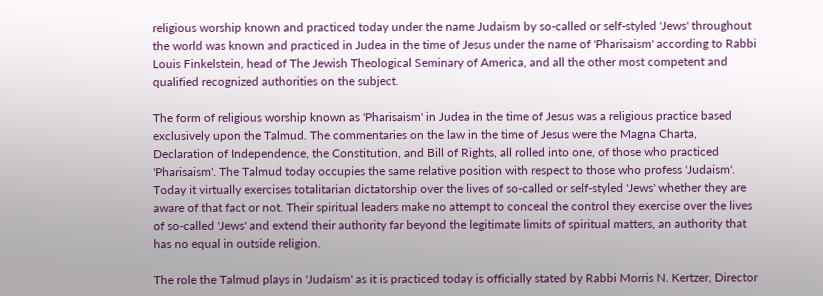religious worship known and practiced today under the name Judaism by so-called or self-styled 'Jews' throughout the world was known and practiced in Judea in the time of Jesus under the name of 'Pharisaism' according to Rabbi Louis Finkelstein, head of The Jewish Theological Seminary of America, and all the other most competent and qualified recognized authorities on the subject.

The form of religious worship known as 'Pharisaism' in Judea in the time of Jesus was a religious practice based exclusively upon the Talmud. The commentaries on the law in the time of Jesus were the Magna Charta, Declaration of Independence, the Constitution, and Bill of Rights, all rolled into one, of those who practiced 'Pharisaism'. The Talmud today occupies the same relative position with respect to those who profess 'Judaism'. Today it virtually exercises totalitarian dictatorship over the lives of so-called or self-styled 'Jews' whether they are aware of that fact or not. Their spiritual leaders make no attempt to conceal the control they exercise over the lives of so-called 'Jews' and extend their authority far beyond the legitimate limits of spiritual matters, an authority that has no equal in outside religion.

The role the Talmud plays in 'Judaism' as it is practiced today is officially stated by Rabbi Morris N. Kertzer, Director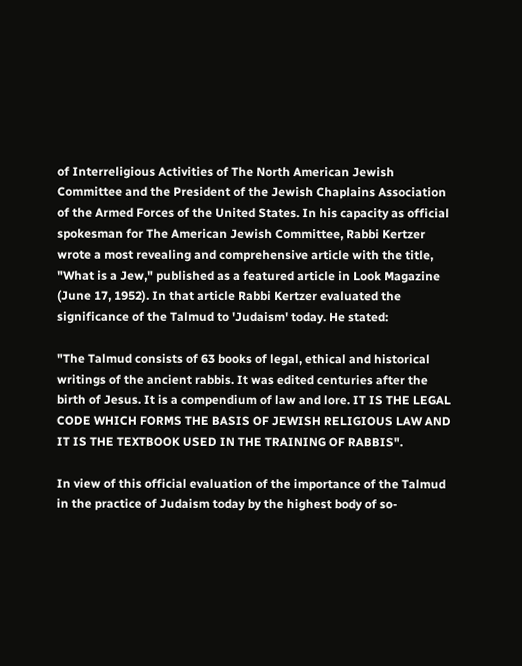of Interreligious Activities of The North American Jewish Committee and the President of the Jewish Chaplains Association of the Armed Forces of the United States. In his capacity as official spokesman for The American Jewish Committee, Rabbi Kertzer wrote a most revealing and comprehensive article with the title, "What is a Jew," published as a featured article in Look Magazine (June 17, 1952). In that article Rabbi Kertzer evaluated the significance of the Talmud to 'Judaism' today. He stated:

"The Talmud consists of 63 books of legal, ethical and historical writings of the ancient rabbis. It was edited centuries after the birth of Jesus. It is a compendium of law and lore. IT IS THE LEGAL CODE WHICH FORMS THE BASIS OF JEWISH RELIGIOUS LAW AND IT IS THE TEXTBOOK USED IN THE TRAINING OF RABBIS".

In view of this official evaluation of the importance of the Talmud in the practice of Judaism today by the highest body of so-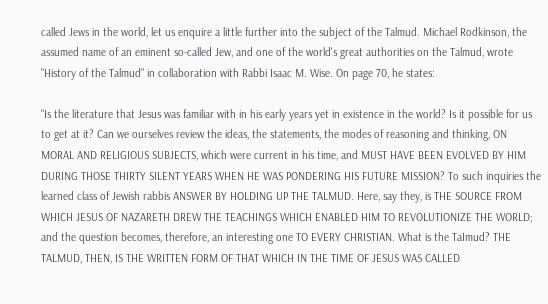called Jews in the world, let us enquire a little further into the subject of the Talmud. Michael Rodkinson, the assumed name of an eminent so-called Jew, and one of the world's great authorities on the Talmud, wrote "History of the Talmud" in collaboration with Rabbi Isaac M. Wise. On page 70, he states:

"Is the literature that Jesus was familiar with in his early years yet in existence in the world? Is it possible for us to get at it? Can we ourselves review the ideas, the statements, the modes of reasoning and thinking, ON MORAL AND RELIGIOUS SUBJECTS, which were current in his time, and MUST HAVE BEEN EVOLVED BY HIM DURING THOSE THIRTY SILENT YEARS WHEN HE WAS PONDERING HIS FUTURE MISSION? To such inquiries the learned class of Jewish rabbis ANSWER BY HOLDING UP THE TALMUD. Here, say they, is THE SOURCE FROM WHICH JESUS OF NAZARETH DREW THE TEACHINGS WHICH ENABLED HIM TO REVOLUTIONIZE THE WORLD; and the question becomes, therefore, an interesting one TO EVERY CHRISTIAN. What is the TaImud? THE TALMUD, THEN, IS THE WRITTEN FORM OF THAT WHICH IN THE TIME OF JESUS WAS CALLED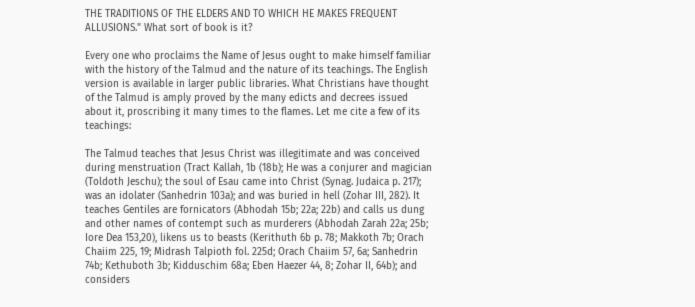THE TRADITIONS OF THE ELDERS AND TO WHICH HE MAKES FREQUENT ALLUSIONS." What sort of book is it?

Every one who proclaims the Name of Jesus ought to make himself familiar with the history of the Talmud and the nature of its teachings. The English version is available in larger public libraries. What Christians have thought of the Talmud is amply proved by the many edicts and decrees issued about it, proscribing it many times to the flames. Let me cite a few of its teachings:

The Talmud teaches that Jesus Christ was illegitimate and was conceived during menstruation (Tract Kallah, 1b (18b); He was a conjurer and magician (Toldoth Jeschu); the soul of Esau came into Christ (Synag. Judaica p. 217); was an idolater (Sanhedrin 103a); and was buried in hell (Zohar III, 282). It teaches Gentiles are fornicators (Abhodah 15b; 22a; 22b) and calls us dung and other names of contempt such as murderers (Abhodah Zarah 22a; 25b; Iore Dea 153,20), likens us to beasts (Kerithuth 6b p. 78; Makkoth 7b; Orach Chaiim 225, 19; Midrash Talpioth fol. 225d; Orach Chaiim 57, 6a; Sanhedrin 74b; Kethuboth 3b; Kidduschim 68a; Eben Haezer 44, 8; Zohar II, 64b); and considers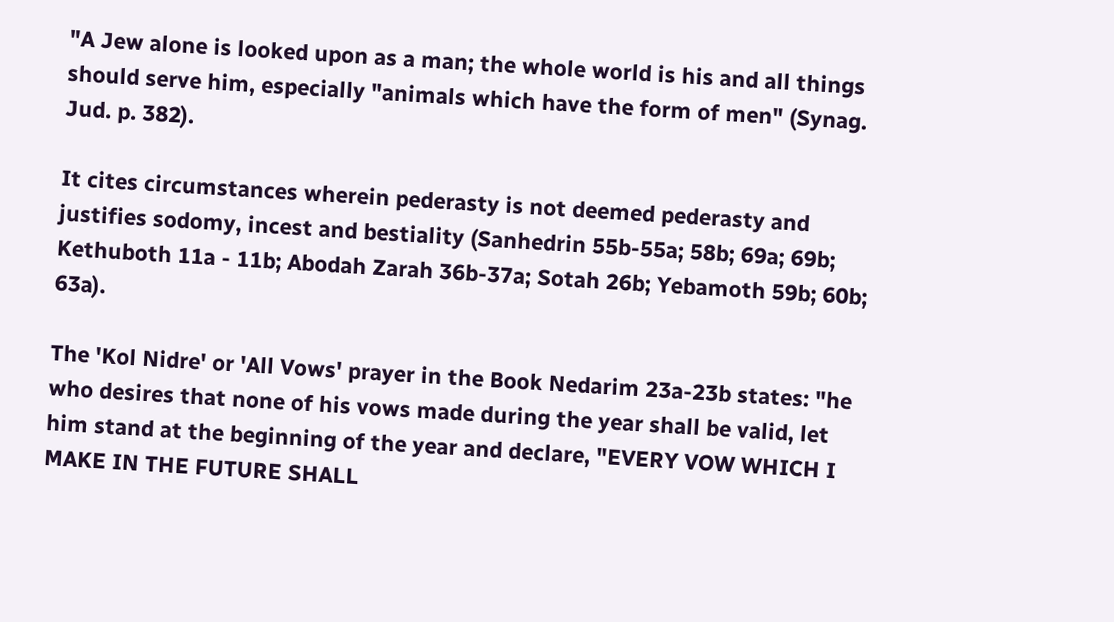"A Jew alone is looked upon as a man; the whole world is his and all things should serve him, especially "animals which have the form of men" (Synag. Jud. p. 382).

It cites circumstances wherein pederasty is not deemed pederasty and justifies sodomy, incest and bestiality (Sanhedrin 55b-55a; 58b; 69a; 69b; Kethuboth 11a - 11b; Abodah Zarah 36b-37a; Sotah 26b; Yebamoth 59b; 60b; 63a).

The 'Kol Nidre' or 'All Vows' prayer in the Book Nedarim 23a-23b states: "he who desires that none of his vows made during the year shall be valid, let him stand at the beginning of the year and declare, "EVERY VOW WHICH I MAKE IN THE FUTURE SHALL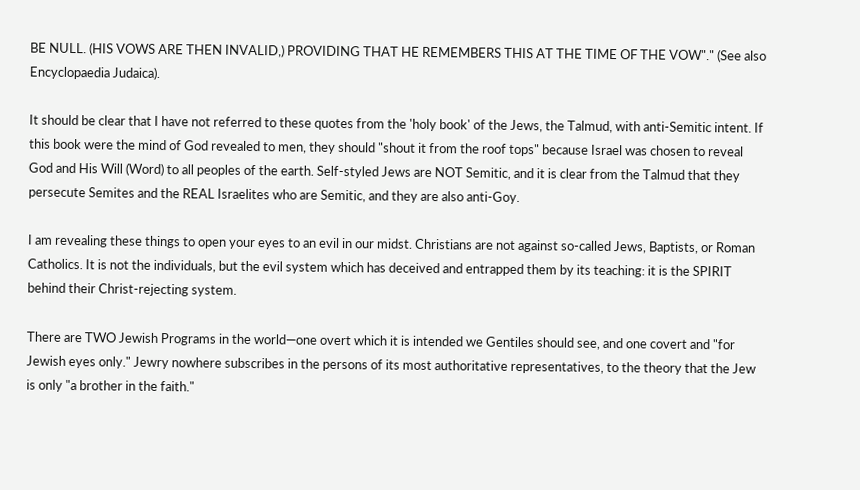BE NULL. (HIS VOWS ARE THEN INVALID,) PROVIDING THAT HE REMEMBERS THIS AT THE TIME OF THE VOW"." (See also Encyclopaedia Judaica).

It should be clear that I have not referred to these quotes from the 'holy book' of the Jews, the Talmud, with anti-Semitic intent. If this book were the mind of God revealed to men, they should "shout it from the roof tops" because Israel was chosen to reveal God and His Will (Word) to all peoples of the earth. Self-styled Jews are NOT Semitic, and it is clear from the Talmud that they persecute Semites and the REAL Israelites who are Semitic, and they are also anti-Goy.

I am revealing these things to open your eyes to an evil in our midst. Christians are not against so-called Jews, Baptists, or Roman Catholics. It is not the individuals, but the evil system which has deceived and entrapped them by its teaching: it is the SPIRIT behind their Christ-rejecting system.

There are TWO Jewish Programs in the world—one overt which it is intended we Gentiles should see, and one covert and "for Jewish eyes only." Jewry nowhere subscribes in the persons of its most authoritative representatives, to the theory that the Jew is only "a brother in the faith."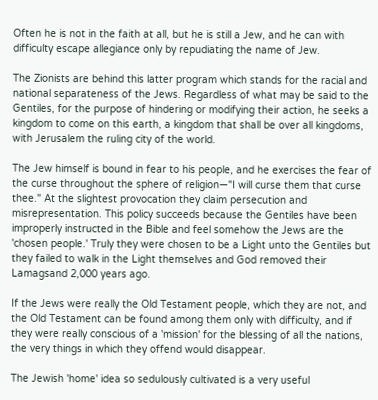Often he is not in the faith at all, but he is still a Jew, and he can with difficulty escape allegiance only by repudiating the name of Jew.

The Zionists are behind this latter program which stands for the racial and national separateness of the Jews. Regardless of what may be said to the Gentiles, for the purpose of hindering or modifying their action, he seeks a kingdom to come on this earth, a kingdom that shall be over all kingdoms, with Jerusalem the ruling city of the world.

The Jew himself is bound in fear to his people, and he exercises the fear of the curse throughout the sphere of religion—"I will curse them that curse thee." At the slightest provocation they claim persecution and misrepresentation. This policy succeeds because the Gentiles have been improperly instructed in the Bible and feel somehow the Jews are the 'chosen people.' Truly they were chosen to be a Light unto the Gentiles but they failed to walk in the Light themselves and God removed their Lamagsand 2,000 years ago.

If the Jews were really the Old Testament people, which they are not, and the Old Testament can be found among them only with difficulty, and if they were really conscious of a 'mission' for the blessing of all the nations, the very things in which they offend would disappear.

The Jewish 'home' idea so sedulously cultivated is a very useful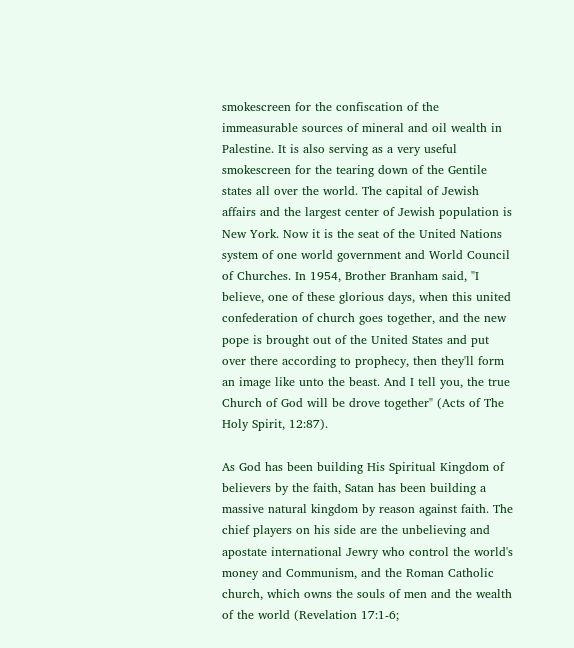smokescreen for the confiscation of the immeasurable sources of mineral and oil wealth in Palestine. It is also serving as a very useful smokescreen for the tearing down of the Gentile states all over the world. The capital of Jewish affairs and the largest center of Jewish population is New York. Now it is the seat of the United Nations system of one world government and World Council of Churches. In 1954, Brother Branham said, "I believe, one of these glorious days, when this united confederation of church goes together, and the new pope is brought out of the United States and put over there according to prophecy, then they'll form an image like unto the beast. And I tell you, the true Church of God will be drove together" (Acts of The Holy Spirit, 12:87).

As God has been building His Spiritual Kingdom of believers by the faith, Satan has been building a massive natural kingdom by reason against faith. The chief players on his side are the unbelieving and apostate international Jewry who control the world's money and Communism, and the Roman Catholic church, which owns the souls of men and the wealth of the world (Revelation 17:1-6;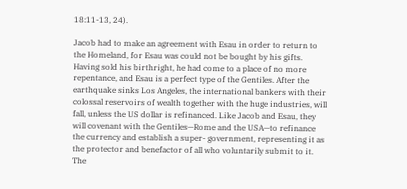18:11-13, 24).

Jacob had to make an agreement with Esau in order to return to the Homeland, for Esau was could not be bought by his gifts. Having sold his birthright, he had come to a place of no more repentance, and Esau is a perfect type of the Gentiles. After the earthquake sinks Los Angeles, the international bankers with their colossal reservoirs of wealth together with the huge industries, will fall, unless the US dollar is refinanced. Like Jacob and Esau, they will covenant with the Gentiles—Rome and the USA—to refinance the currency and establish a super- government, representing it as the protector and benefactor of all who voluntarily submit to it. The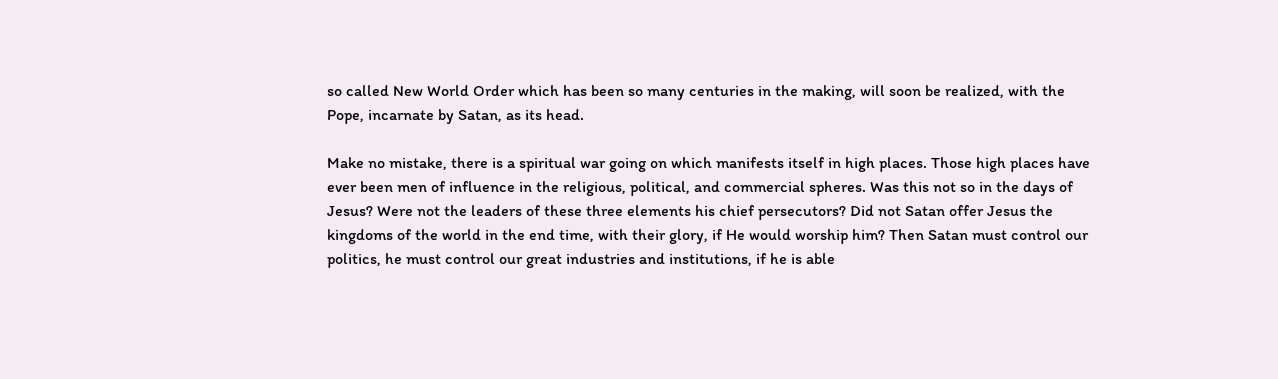so called New World Order which has been so many centuries in the making, will soon be realized, with the Pope, incarnate by Satan, as its head.

Make no mistake, there is a spiritual war going on which manifests itself in high places. Those high places have ever been men of influence in the religious, political, and commercial spheres. Was this not so in the days of Jesus? Were not the leaders of these three elements his chief persecutors? Did not Satan offer Jesus the kingdoms of the world in the end time, with their glory, if He would worship him? Then Satan must control our politics, he must control our great industries and institutions, if he is able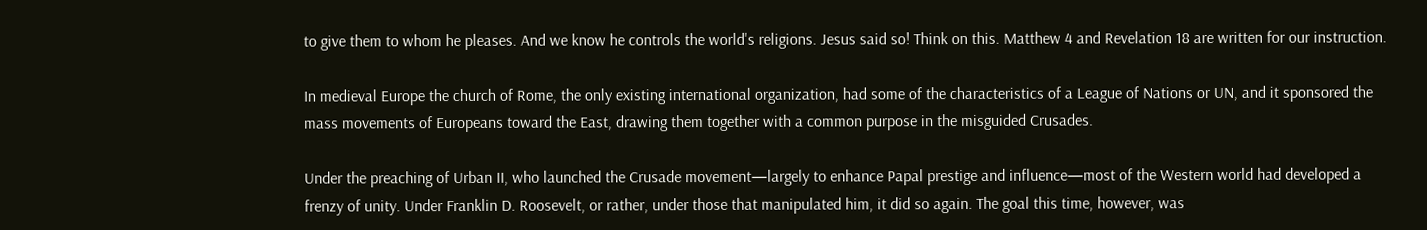to give them to whom he pleases. And we know he controls the world's religions. Jesus said so! Think on this. Matthew 4 and Revelation 18 are written for our instruction.

In medieval Europe the church of Rome, the only existing international organization, had some of the characteristics of a League of Nations or UN, and it sponsored the mass movements of Europeans toward the East, drawing them together with a common purpose in the misguided Crusades.

Under the preaching of Urban II, who launched the Crusade movement—largely to enhance Papal prestige and influence—most of the Western world had developed a frenzy of unity. Under Franklin D. Roosevelt, or rather, under those that manipulated him, it did so again. The goal this time, however, was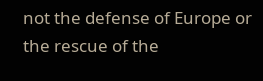not the defense of Europe or the rescue of the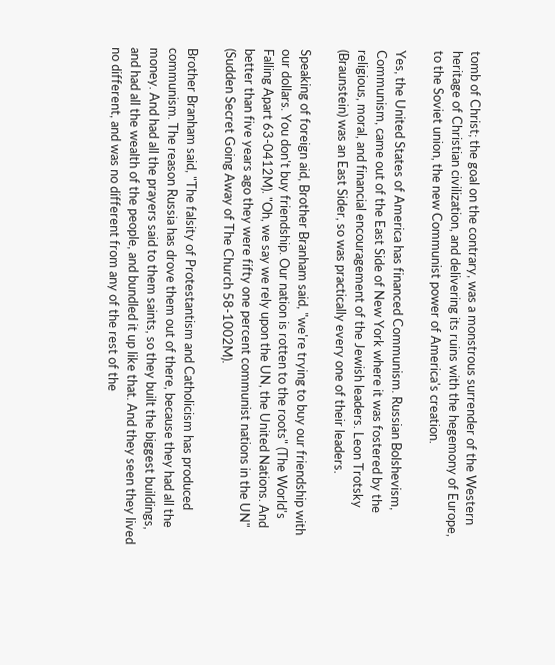tomb of Christ; the goal on the contrary, was a monstrous surrender of the Western heritage of Christian civilization, and delivering its ruins with the hegemony of Europe, to the Soviet union, the new Communist power of America's creation.

Yes, the United States of America has financed Communism. Russian Bolshevism, Communism, came out of the East Side of New York where it was fostered by the religious, moral, and financial encouragement of the Jewish leaders. Leon Trotsky (Braunstein) was an East Sider, so was practically every one of their leaders.

Speaking of foreign aid, Brother Branham said, "we're trying to buy our friendship with our dollars. You don't buy friendship. Our nation is rotten to the roots" (The World's Falling Apart 63-0412M). "Oh, we say we rely upon the UN, the United Nations. And better than five years ago they were fifty one percent communist nations in the UN" (Sudden Secret Going Away of The Church 58-1002M).

Brother Branham said, "The falsity of Protestantism and Catholicism has produced communism. The reason Russia has drove them out of there, because they had all the money. And had all the prayers said to them saints, so they built the biggest buildings, and had all the wealth of the people, and bundled it up like that. And they seen they lived no different, and was no different from any of the rest of the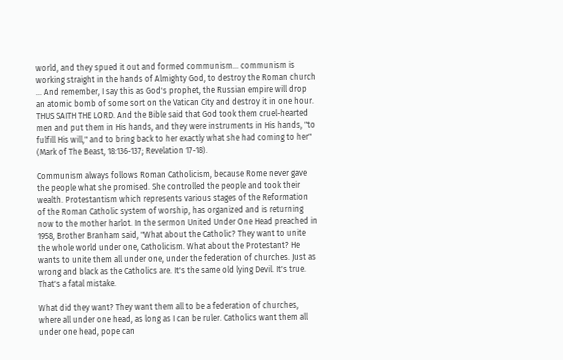world, and they spued it out and formed communism... communism is working straight in the hands of Almighty God, to destroy the Roman church ... And remember, I say this as God's prophet, the Russian empire will drop an atomic bomb of some sort on the Vatican City and destroy it in one hour. THUS SAITH THE LORD. And the Bible said that God took them cruel-hearted men and put them in His hands, and they were instruments in His hands, "to fulfill His will," and to bring back to her exactly what she had coming to her" (Mark of The Beast, 18:136-137; Revelation 17-18).

Communism always follows Roman Catholicism, because Rome never gave the people what she promised. She controlled the people and took their wealth. Protestantism which represents various stages of the Reformation of the Roman Catholic system of worship, has organized and is returning now to the mother harlot. In the sermon United Under One Head preached in 1958, Brother Branham said, "What about the Catholic? They want to unite the whole world under one, Catholicism. What about the Protestant? He wants to unite them all under one, under the federation of churches. Just as wrong and black as the Catholics are. It's the same old lying Devil. It's true. That's a fatal mistake.

What did they want? They want them all to be a federation of churches, where all under one head, as long as I can be ruler. Catholics want them all under one head, pope can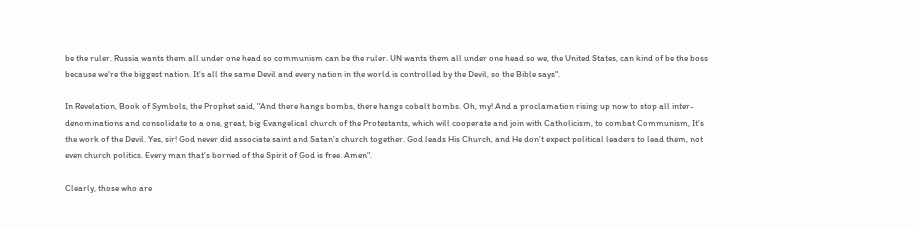be the ruler. Russia wants them all under one head so communism can be the ruler. UN wants them all under one head so we, the United States, can kind of be the boss because we're the biggest nation. It's all the same Devil and every nation in the world is controlled by the Devil, so the Bible says".

In Revelation, Book of Symbols, the Prophet said, "And there hangs bombs, there hangs cobalt bombs. Oh, my! And a proclamation rising up now to stop all inter-denominations and consolidate to a one, great, big Evangelical church of the Protestants, which will cooperate and join with Catholicism, to combat Communism, It's the work of the Devil. Yes, sir! God never did associate saint and Satan's church together. God leads His Church, and He don't expect political leaders to lead them, not even church politics. Every man that's borned of the Spirit of God is free. Amen".

Clearly, those who are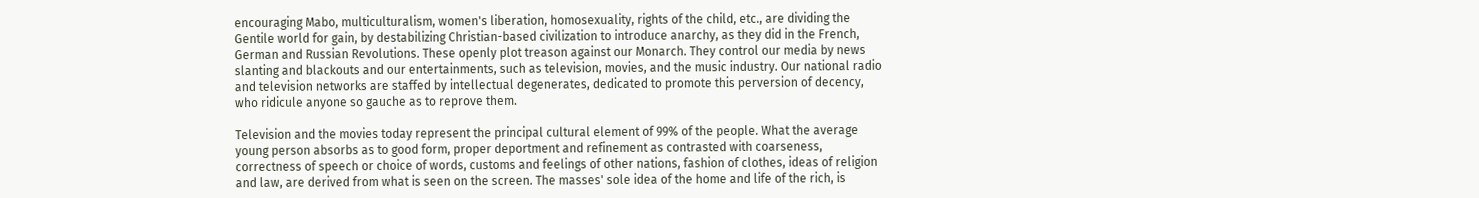encouraging Mabo, multiculturalism, women's liberation, homosexuality, rights of the child, etc., are dividing the Gentile world for gain, by destabilizing Christian-based civilization to introduce anarchy, as they did in the French, German and Russian Revolutions. These openly plot treason against our Monarch. They control our media by news slanting and blackouts and our entertainments, such as television, movies, and the music industry. Our national radio and television networks are staffed by intellectual degenerates, dedicated to promote this perversion of decency, who ridicule anyone so gauche as to reprove them.

Television and the movies today represent the principal cultural element of 99% of the people. What the average young person absorbs as to good form, proper deportment and refinement as contrasted with coarseness, correctness of speech or choice of words, customs and feelings of other nations, fashion of clothes, ideas of religion and law, are derived from what is seen on the screen. The masses' sole idea of the home and life of the rich, is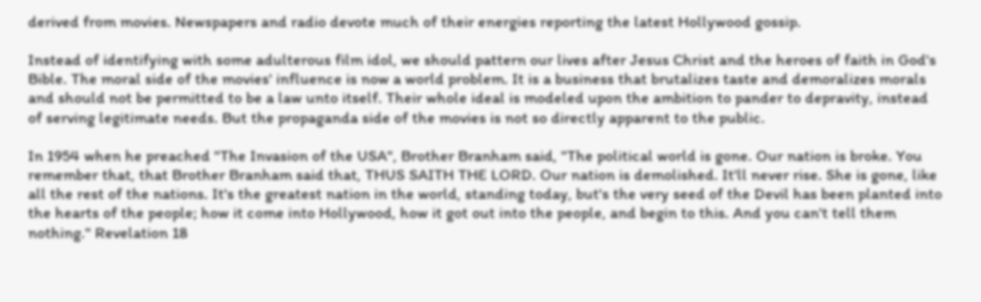derived from movies. Newspapers and radio devote much of their energies reporting the latest Hollywood gossip.

Instead of identifying with some adulterous film idol, we should pattern our lives after Jesus Christ and the heroes of faith in God's Bible. The moral side of the movies' influence is now a world problem. It is a business that brutalizes taste and demoralizes morals and should not be permitted to be a law unto itself. Their whole ideal is modeled upon the ambition to pander to depravity, instead of serving legitimate needs. But the propaganda side of the movies is not so directly apparent to the public.

In 1954 when he preached "The Invasion of the USA", Brother Branham said, "The political world is gone. Our nation is broke. You remember that, that Brother Branham said that, THUS SAITH THE LORD. Our nation is demolished. It'll never rise. She is gone, like all the rest of the nations. It's the greatest nation in the world, standing today, but's the very seed of the Devil has been planted into the hearts of the people; how it come into Hollywood, how it got out into the people, and begin to this. And you can't tell them nothing." Revelation 18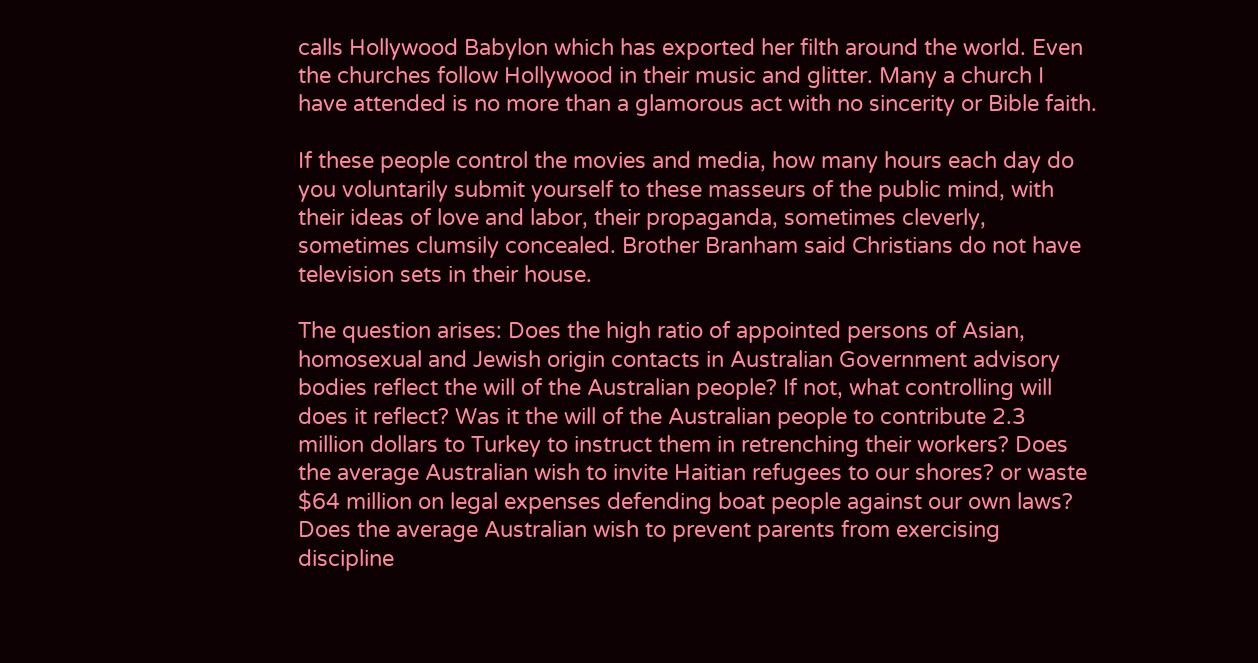calls Hollywood Babylon which has exported her filth around the world. Even the churches follow Hollywood in their music and glitter. Many a church I have attended is no more than a glamorous act with no sincerity or Bible faith.

If these people control the movies and media, how many hours each day do you voluntarily submit yourself to these masseurs of the public mind, with their ideas of love and labor, their propaganda, sometimes cleverly, sometimes clumsily concealed. Brother Branham said Christians do not have television sets in their house.

The question arises: Does the high ratio of appointed persons of Asian, homosexual and Jewish origin contacts in Australian Government advisory bodies reflect the will of the Australian people? If not, what controlling will does it reflect? Was it the will of the Australian people to contribute 2.3 million dollars to Turkey to instruct them in retrenching their workers? Does the average Australian wish to invite Haitian refugees to our shores? or waste $64 million on legal expenses defending boat people against our own laws? Does the average Australian wish to prevent parents from exercising discipline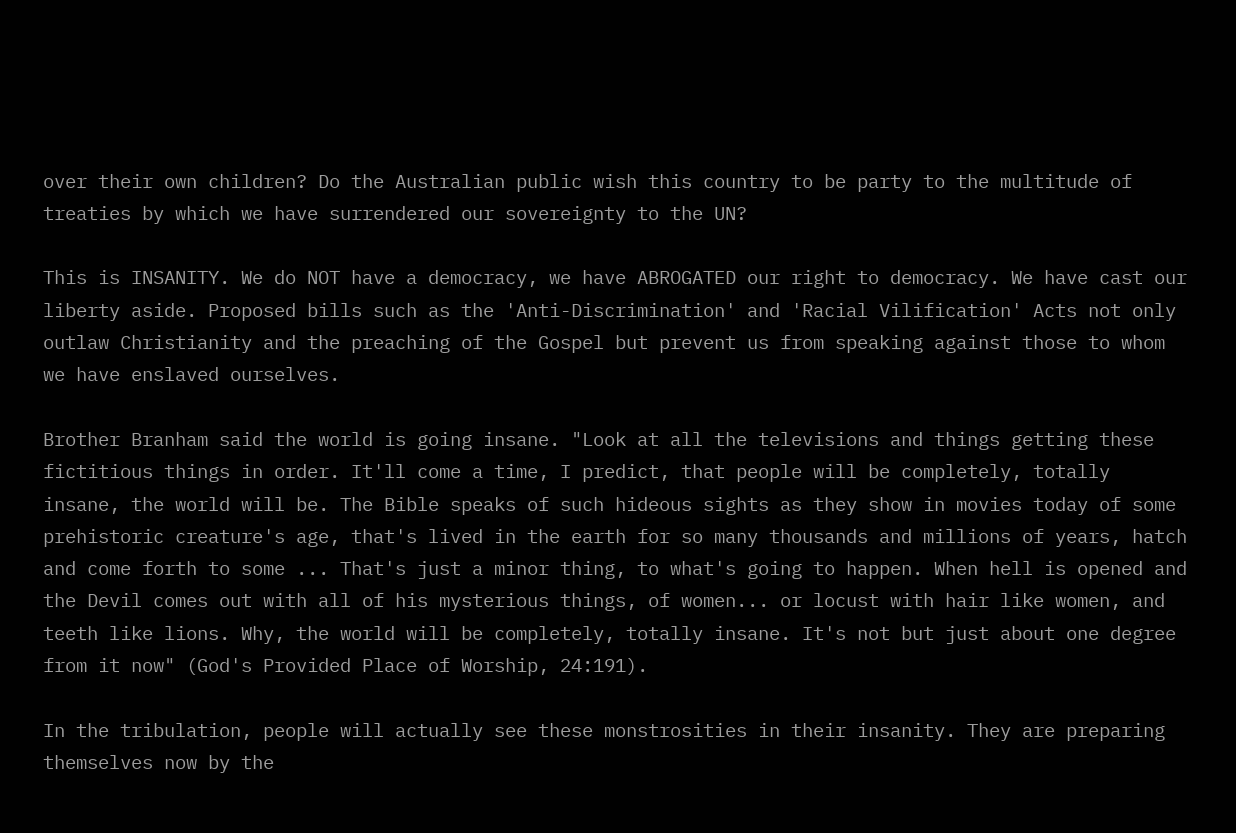over their own children? Do the Australian public wish this country to be party to the multitude of treaties by which we have surrendered our sovereignty to the UN?

This is INSANITY. We do NOT have a democracy, we have ABROGATED our right to democracy. We have cast our liberty aside. Proposed bills such as the 'Anti-Discrimination' and 'Racial Vilification' Acts not only outlaw Christianity and the preaching of the Gospel but prevent us from speaking against those to whom we have enslaved ourselves.

Brother Branham said the world is going insane. "Look at all the televisions and things getting these fictitious things in order. It'll come a time, I predict, that people will be completely, totally insane, the world will be. The Bible speaks of such hideous sights as they show in movies today of some prehistoric creature's age, that's lived in the earth for so many thousands and millions of years, hatch and come forth to some ... That's just a minor thing, to what's going to happen. When hell is opened and the Devil comes out with all of his mysterious things, of women... or locust with hair like women, and teeth like lions. Why, the world will be completely, totally insane. It's not but just about one degree from it now" (God's Provided Place of Worship, 24:191).

In the tribulation, people will actually see these monstrosities in their insanity. They are preparing themselves now by the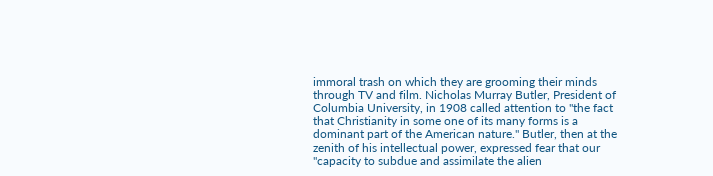immoral trash on which they are grooming their minds through TV and film. Nicholas Murray Butler, President of Columbia University, in 1908 called attention to "the fact that Christianity in some one of its many forms is a dominant part of the American nature." Butler, then at the zenith of his intellectual power, expressed fear that our "capacity to subdue and assimilate the alien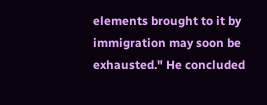elements brought to it by immigration may soon be exhausted." He concluded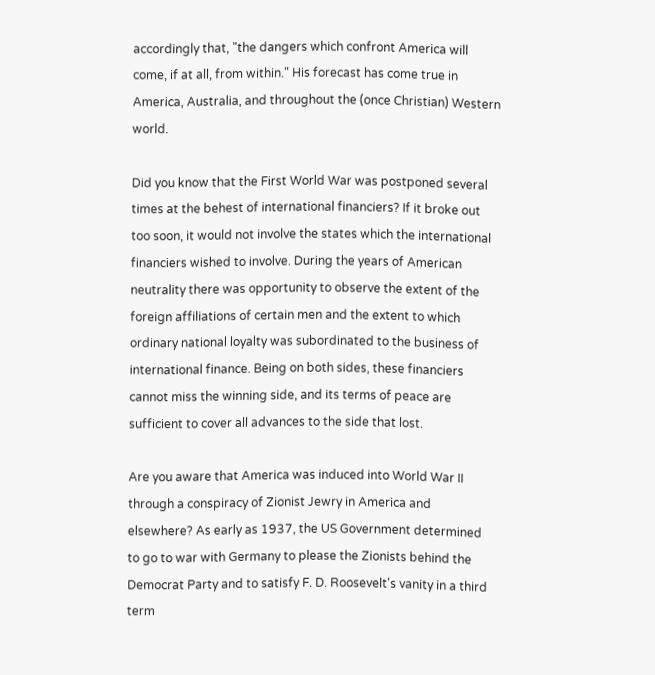accordingly that, "the dangers which confront America will come, if at all, from within." His forecast has come true in America, Australia, and throughout the (once Christian) Western world.

Did you know that the First World War was postponed several times at the behest of international financiers? If it broke out too soon, it would not involve the states which the international financiers wished to involve. During the years of American neutrality there was opportunity to observe the extent of the foreign affiliations of certain men and the extent to which ordinary national loyalty was subordinated to the business of international finance. Being on both sides, these financiers cannot miss the winning side, and its terms of peace are sufficient to cover all advances to the side that lost.

Are you aware that America was induced into World War II through a conspiracy of Zionist Jewry in America and elsewhere? As early as 1937, the US Government determined to go to war with Germany to please the Zionists behind the Democrat Party and to satisfy F. D. Roosevelt's vanity in a third term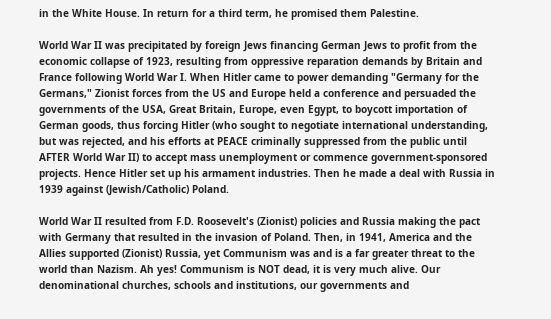in the White House. In return for a third term, he promised them Palestine.

World War II was precipitated by foreign Jews financing German Jews to profit from the economic collapse of 1923, resulting from oppressive reparation demands by Britain and France following World War I. When Hitler came to power demanding "Germany for the Germans," Zionist forces from the US and Europe held a conference and persuaded the governments of the USA, Great Britain, Europe, even Egypt, to boycott importation of German goods, thus forcing Hitler (who sought to negotiate international understanding, but was rejected, and his efforts at PEACE criminally suppressed from the public until AFTER World War II) to accept mass unemployment or commence government-sponsored projects. Hence Hitler set up his armament industries. Then he made a deal with Russia in 1939 against (Jewish/Catholic) Poland.

World War II resulted from F.D. Roosevelt's (Zionist) policies and Russia making the pact with Germany that resulted in the invasion of Poland. Then, in 1941, America and the Allies supported (Zionist) Russia, yet Communism was and is a far greater threat to the world than Nazism. Ah yes! Communism is NOT dead, it is very much alive. Our denominational churches, schools and institutions, our governments and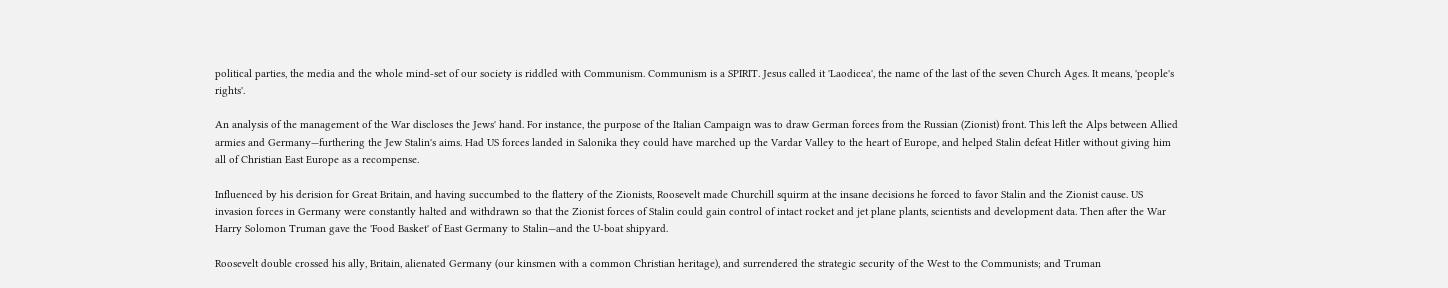political parties, the media and the whole mind-set of our society is riddled with Communism. Communism is a SPIRIT. Jesus called it 'Laodicea', the name of the last of the seven Church Ages. It means, 'people's rights'.

An analysis of the management of the War discloses the Jews' hand. For instance, the purpose of the Italian Campaign was to draw German forces from the Russian (Zionist) front. This left the Alps between Allied armies and Germany—furthering the Jew Stalin's aims. Had US forces landed in Salonika they could have marched up the Vardar Valley to the heart of Europe, and helped Stalin defeat Hitler without giving him all of Christian East Europe as a recompense.

Influenced by his derision for Great Britain, and having succumbed to the flattery of the Zionists, Roosevelt made Churchill squirm at the insane decisions he forced to favor Stalin and the Zionist cause. US invasion forces in Germany were constantly halted and withdrawn so that the Zionist forces of Stalin could gain control of intact rocket and jet plane plants, scientists and development data. Then after the War Harry Solomon Truman gave the 'Food Basket' of East Germany to Stalin—and the U-boat shipyard.

Roosevelt double crossed his ally, Britain, alienated Germany (our kinsmen with a common Christian heritage), and surrendered the strategic security of the West to the Communists; and Truman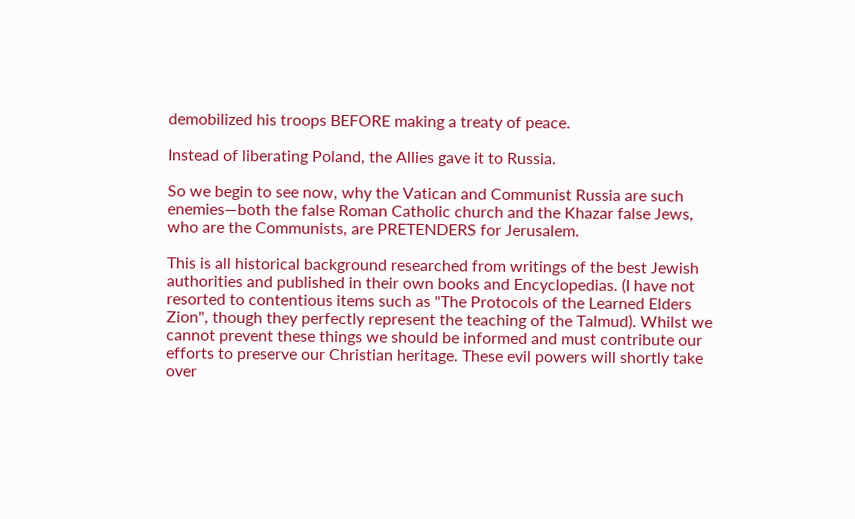demobilized his troops BEFORE making a treaty of peace.

Instead of liberating Poland, the Allies gave it to Russia.

So we begin to see now, why the Vatican and Communist Russia are such enemies—both the false Roman Catholic church and the Khazar false Jews, who are the Communists, are PRETENDERS for Jerusalem.

This is all historical background researched from writings of the best Jewish authorities and published in their own books and Encyclopedias. (I have not resorted to contentious items such as "The Protocols of the Learned Elders Zion", though they perfectly represent the teaching of the Talmud). Whilst we cannot prevent these things we should be informed and must contribute our efforts to preserve our Christian heritage. These evil powers will shortly take over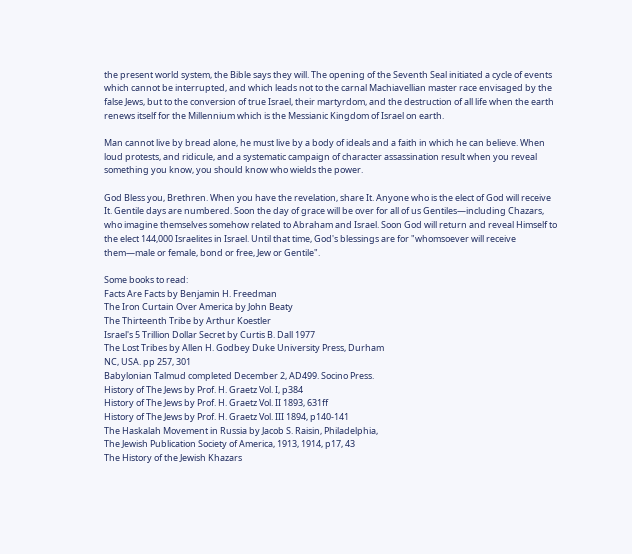the present world system, the Bible says they will. The opening of the Seventh Seal initiated a cycle of events which cannot be interrupted, and which leads not to the carnal Machiavellian master race envisaged by the false Jews, but to the conversion of true Israel, their martyrdom, and the destruction of all life when the earth renews itself for the Millennium which is the Messianic Kingdom of Israel on earth.

Man cannot live by bread alone, he must live by a body of ideals and a faith in which he can believe. When loud protests, and ridicule, and a systematic campaign of character assassination result when you reveal something you know, you should know who wields the power.

God Bless you, Brethren. When you have the revelation, share It. Anyone who is the elect of God will receive It. Gentile days are numbered. Soon the day of grace will be over for all of us Gentiles—including Chazars, who imagine themselves somehow related to Abraham and Israel. Soon God will return and reveal Himself to the elect 144,000 Israelites in Israel. Until that time, God's blessings are for "whomsoever will receive them—male or female, bond or free, Jew or Gentile".

Some books to read:
Facts Are Facts by Benjamin H. Freedman
The Iron Curtain Over America by John Beaty
The Thirteenth Tribe by Arthur Koestler
Israel's 5 Trillion Dollar Secret by Curtis B. Dall 1977
The Lost Tribes by Allen H. Godbey Duke University Press, Durham
NC, USA. pp 257, 301
Babylonian Talmud completed December 2, AD499. Socino Press.
History of The Jews by Prof. H. Graetz Vol. I, p384
History of The Jews by Prof. H. Graetz Vol. II 1893, 631ff
History of The Jews by Prof. H. Graetz Vol. III 1894, p140-141
The Haskalah Movement in Russia by Jacob S. Raisin, Philadelphia,
The Jewish Publication Society of America, 1913, 1914, p17, 43
The History of the Jewish Khazars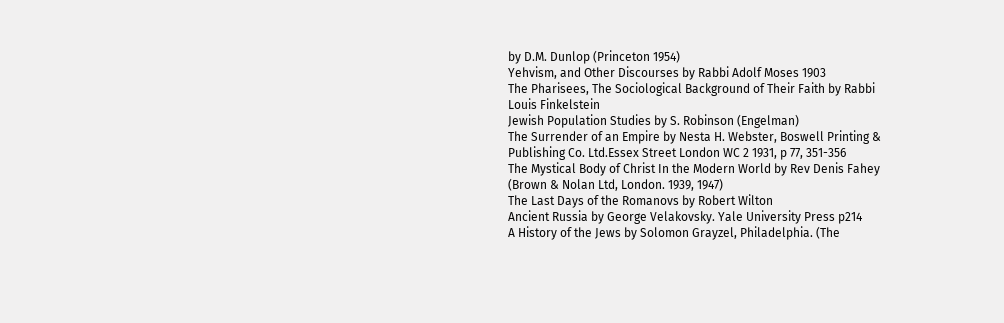by D.M. Dunlop (Princeton 1954)
Yehvism, and Other Discourses by Rabbi Adolf Moses 1903
The Pharisees, The Sociological Background of Their Faith by Rabbi
Louis Finkelstein
Jewish Population Studies by S. Robinson (Engelman)
The Surrender of an Empire by Nesta H. Webster, Boswell Printing &
Publishing Co. Ltd.Essex Street London WC 2 1931, p 77, 351-356
The Mystical Body of Christ In the Modern World by Rev Denis Fahey
(Brown & Nolan Ltd, London. 1939, 1947)
The Last Days of the Romanovs by Robert Wilton
Ancient Russia by George Velakovsky. Yale University Press p214
A History of the Jews by Solomon Grayzel, Philadelphia. (The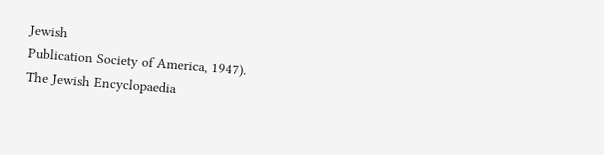Jewish
Publication Society of America, 1947).
The Jewish Encyclopaedia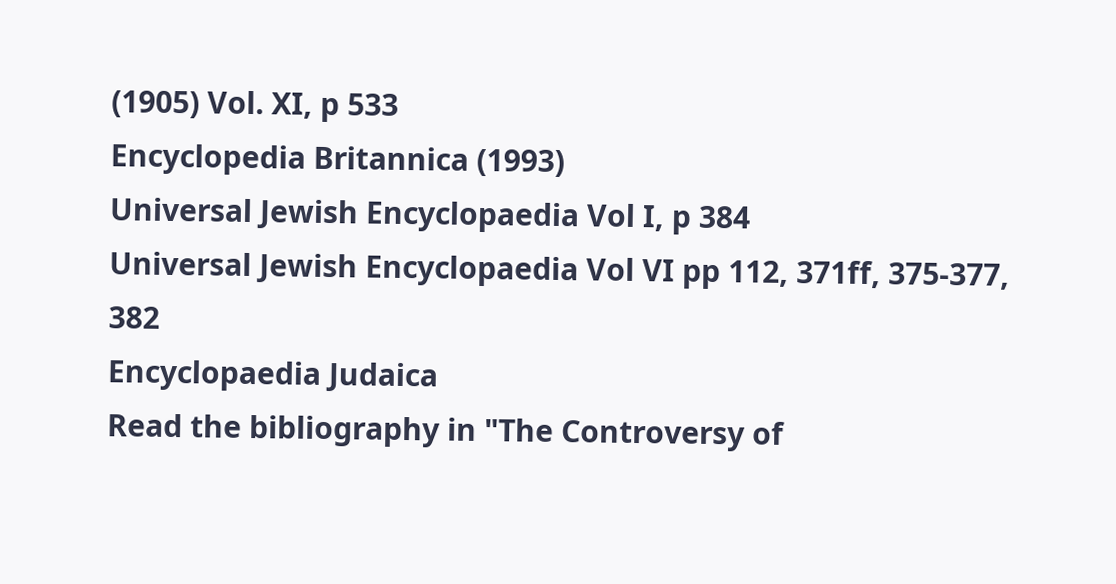(1905) Vol. XI, p 533
Encyclopedia Britannica (1993)
Universal Jewish Encyclopaedia Vol I, p 384
Universal Jewish Encyclopaedia Vol VI pp 112, 371ff, 375-377, 382
Encyclopaedia Judaica
Read the bibliography in "The Controversy of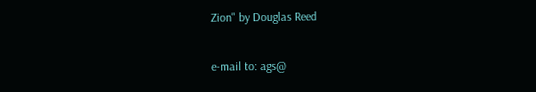Zion" by Douglas Reed

e-mail to: ags@